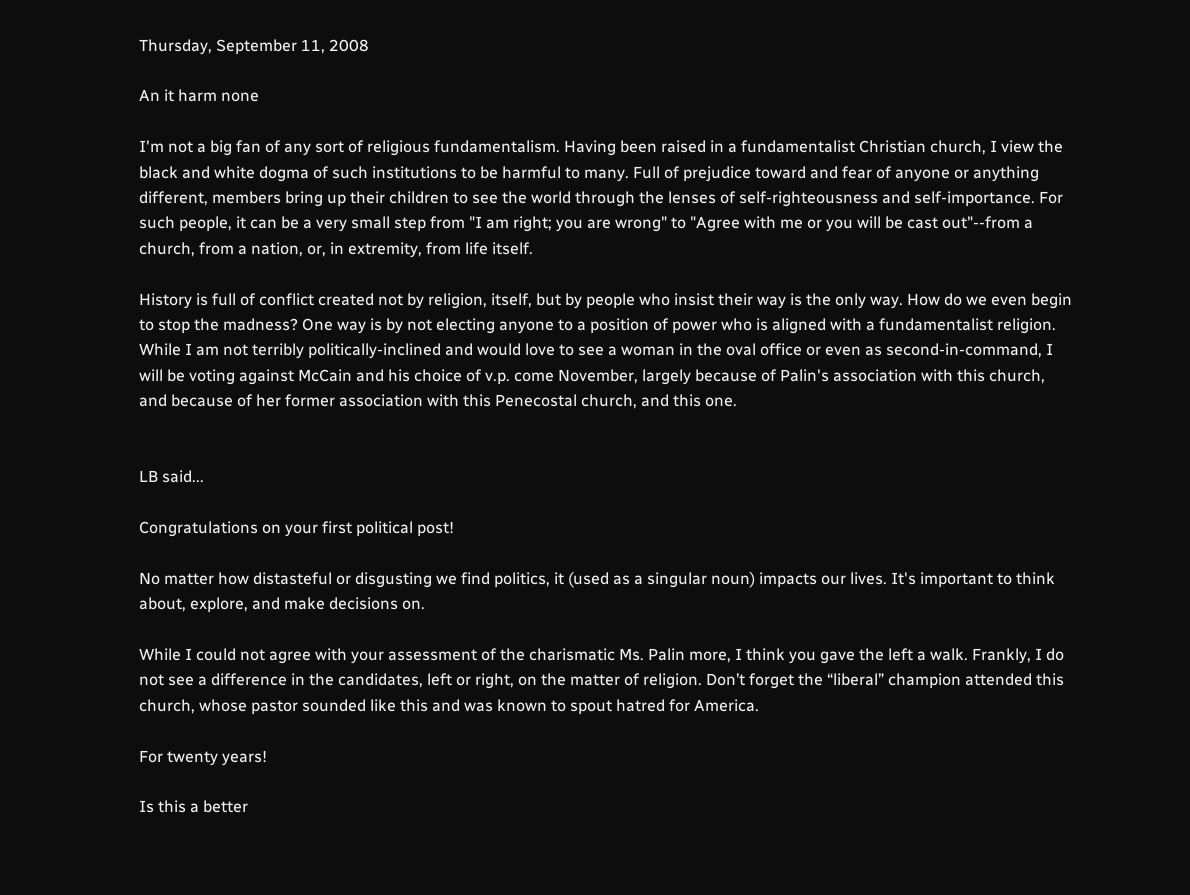Thursday, September 11, 2008

An it harm none

I'm not a big fan of any sort of religious fundamentalism. Having been raised in a fundamentalist Christian church, I view the black and white dogma of such institutions to be harmful to many. Full of prejudice toward and fear of anyone or anything different, members bring up their children to see the world through the lenses of self-righteousness and self-importance. For such people, it can be a very small step from "I am right; you are wrong" to "Agree with me or you will be cast out"--from a church, from a nation, or, in extremity, from life itself.

History is full of conflict created not by religion, itself, but by people who insist their way is the only way. How do we even begin to stop the madness? One way is by not electing anyone to a position of power who is aligned with a fundamentalist religion. While I am not terribly politically-inclined and would love to see a woman in the oval office or even as second-in-command, I will be voting against McCain and his choice of v.p. come November, largely because of Palin's association with this church, and because of her former association with this Penecostal church, and this one.


LB said...

Congratulations on your first political post!

No matter how distasteful or disgusting we find politics, it (used as a singular noun) impacts our lives. It's important to think about, explore, and make decisions on.

While I could not agree with your assessment of the charismatic Ms. Palin more, I think you gave the left a walk. Frankly, I do not see a difference in the candidates, left or right, on the matter of religion. Don’t forget the “liberal” champion attended this church, whose pastor sounded like this and was known to spout hatred for America.

For twenty years!

Is this a better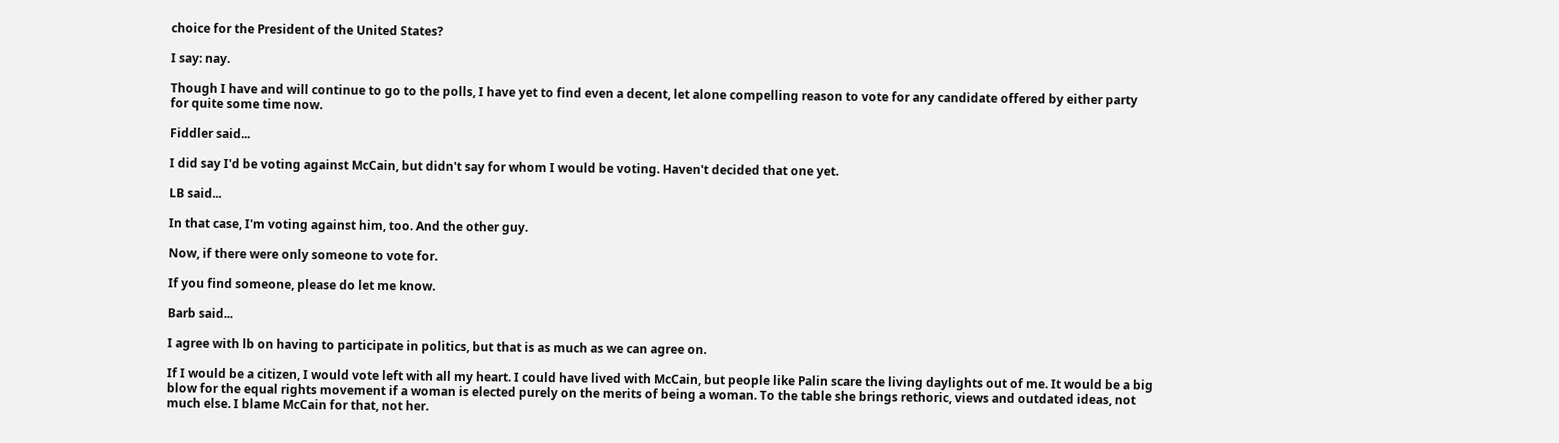choice for the President of the United States?

I say: nay.

Though I have and will continue to go to the polls, I have yet to find even a decent, let alone compelling reason to vote for any candidate offered by either party for quite some time now.

Fiddler said...

I did say I'd be voting against McCain, but didn't say for whom I would be voting. Haven't decided that one yet.

LB said...

In that case, I'm voting against him, too. And the other guy.

Now, if there were only someone to vote for.

If you find someone, please do let me know.

Barb said...

I agree with lb on having to participate in politics, but that is as much as we can agree on.

If I would be a citizen, I would vote left with all my heart. I could have lived with McCain, but people like Palin scare the living daylights out of me. It would be a big blow for the equal rights movement if a woman is elected purely on the merits of being a woman. To the table she brings rethoric, views and outdated ideas, not much else. I blame McCain for that, not her.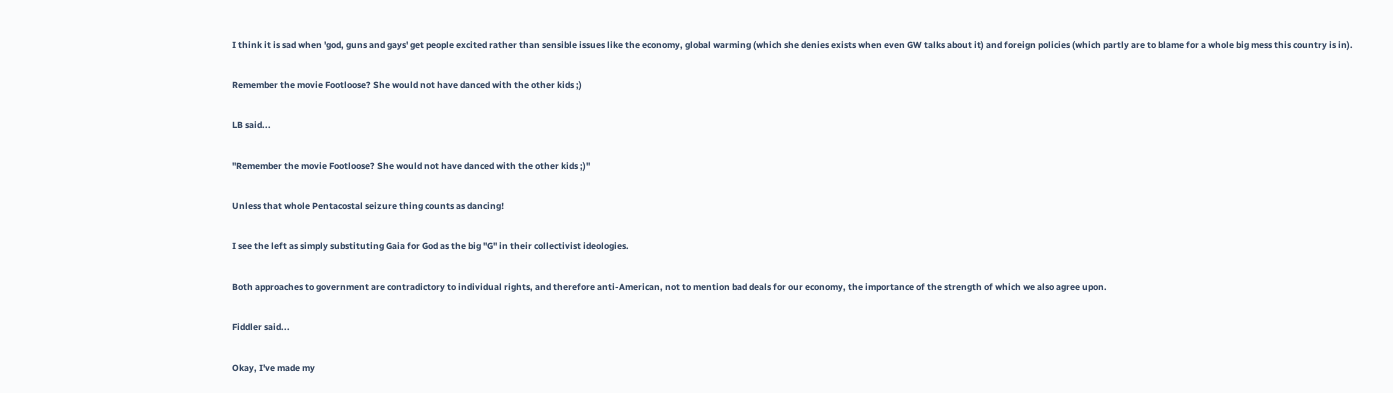I think it is sad when 'god, guns and gays' get people excited rather than sensible issues like the economy, global warming (which she denies exists when even GW talks about it) and foreign policies (which partly are to blame for a whole big mess this country is in).

Remember the movie Footloose? She would not have danced with the other kids ;)

LB said...

"Remember the movie Footloose? She would not have danced with the other kids ;)"

Unless that whole Pentacostal seizure thing counts as dancing!

I see the left as simply substituting Gaia for God as the big "G" in their collectivist ideologies.

Both approaches to government are contradictory to individual rights, and therefore anti-American, not to mention bad deals for our economy, the importance of the strength of which we also agree upon.

Fiddler said...

Okay, I've made my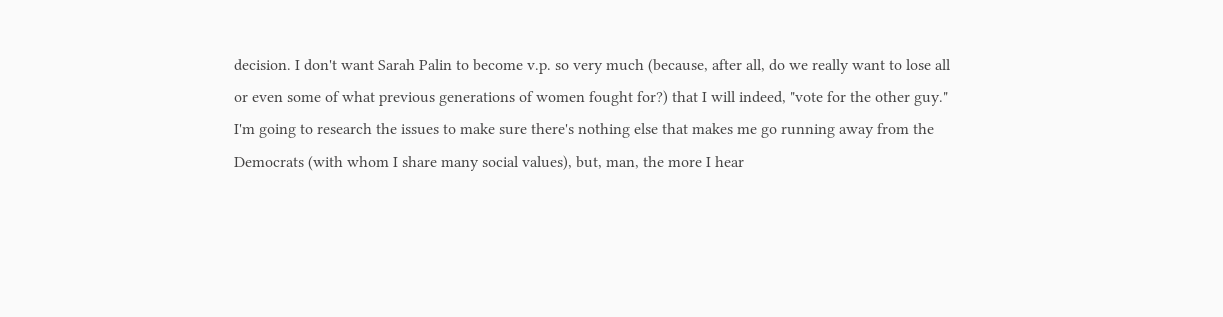decision. I don't want Sarah Palin to become v.p. so very much (because, after all, do we really want to lose all or even some of what previous generations of women fought for?) that I will indeed, "vote for the other guy." I'm going to research the issues to make sure there's nothing else that makes me go running away from the Democrats (with whom I share many social values), but, man, the more I hear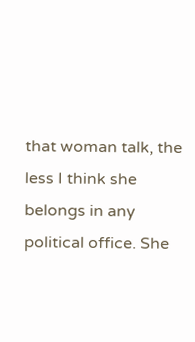that woman talk, the less I think she belongs in any political office. She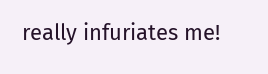really infuriates me!